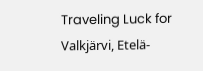Traveling Luck for Valkjärvi, Etelä-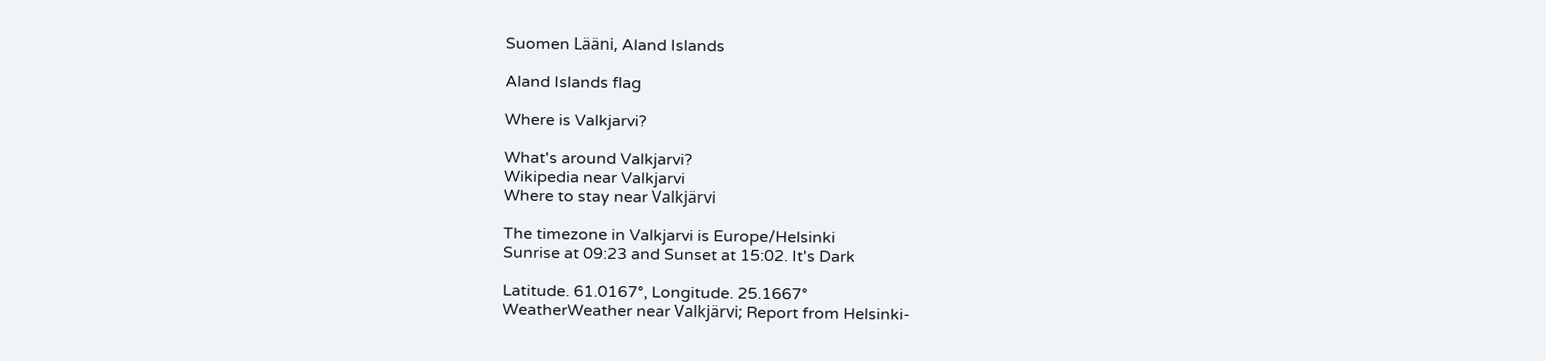Suomen Lääni, Aland Islands

Aland Islands flag

Where is Valkjarvi?

What's around Valkjarvi?
Wikipedia near Valkjarvi
Where to stay near Valkjärvi

The timezone in Valkjarvi is Europe/Helsinki
Sunrise at 09:23 and Sunset at 15:02. It's Dark

Latitude. 61.0167°, Longitude. 25.1667°
WeatherWeather near Valkjärvi; Report from Helsinki-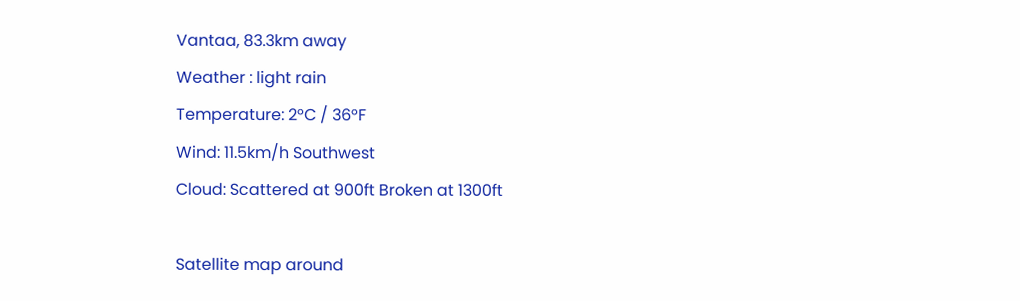Vantaa, 83.3km away
Weather : light rain
Temperature: 2°C / 36°F
Wind: 11.5km/h Southwest
Cloud: Scattered at 900ft Broken at 1300ft

Satellite map around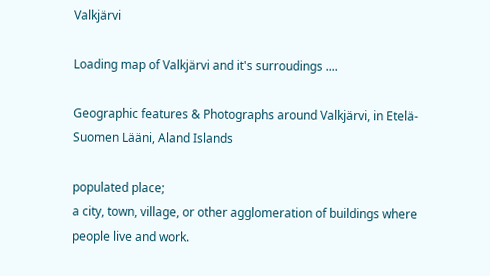Valkjärvi

Loading map of Valkjärvi and it's surroudings ....

Geographic features & Photographs around Valkjärvi, in Etelä-Suomen Lääni, Aland Islands

populated place;
a city, town, village, or other agglomeration of buildings where people live and work.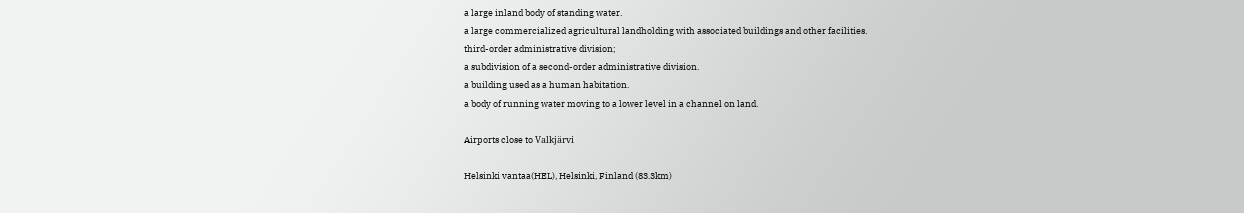a large inland body of standing water.
a large commercialized agricultural landholding with associated buildings and other facilities.
third-order administrative division;
a subdivision of a second-order administrative division.
a building used as a human habitation.
a body of running water moving to a lower level in a channel on land.

Airports close to Valkjärvi

Helsinki vantaa(HEL), Helsinki, Finland (83.3km)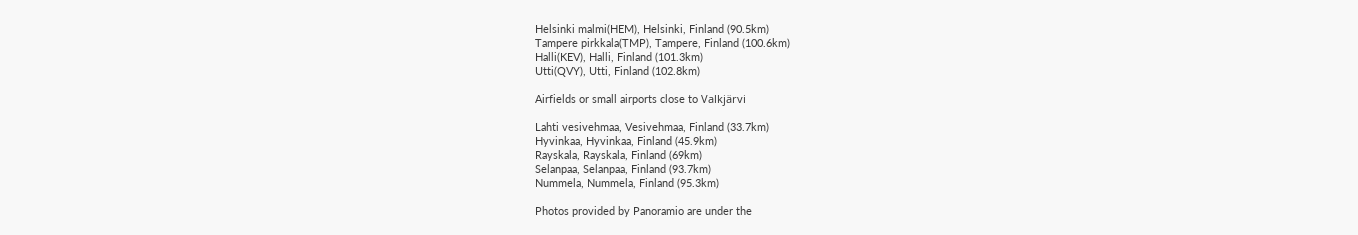Helsinki malmi(HEM), Helsinki, Finland (90.5km)
Tampere pirkkala(TMP), Tampere, Finland (100.6km)
Halli(KEV), Halli, Finland (101.3km)
Utti(QVY), Utti, Finland (102.8km)

Airfields or small airports close to Valkjärvi

Lahti vesivehmaa, Vesivehmaa, Finland (33.7km)
Hyvinkaa, Hyvinkaa, Finland (45.9km)
Rayskala, Rayskala, Finland (69km)
Selanpaa, Selanpaa, Finland (93.7km)
Nummela, Nummela, Finland (95.3km)

Photos provided by Panoramio are under the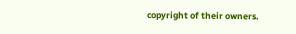copyright of their owners.